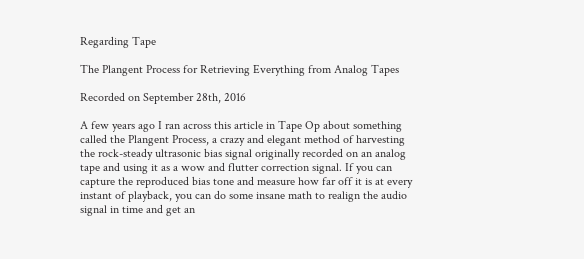Regarding Tape

The Plangent Process for Retrieving Everything from Analog Tapes

Recorded on September 28th, 2016

A few years ago I ran across this article in Tape Op about something called the Plangent Process, a crazy and elegant method of harvesting the rock-steady ultrasonic bias signal originally recorded on an analog tape and using it as a wow and flutter correction signal. If you can capture the reproduced bias tone and measure how far off it is at every instant of playback, you can do some insane math to realign the audio signal in time and get an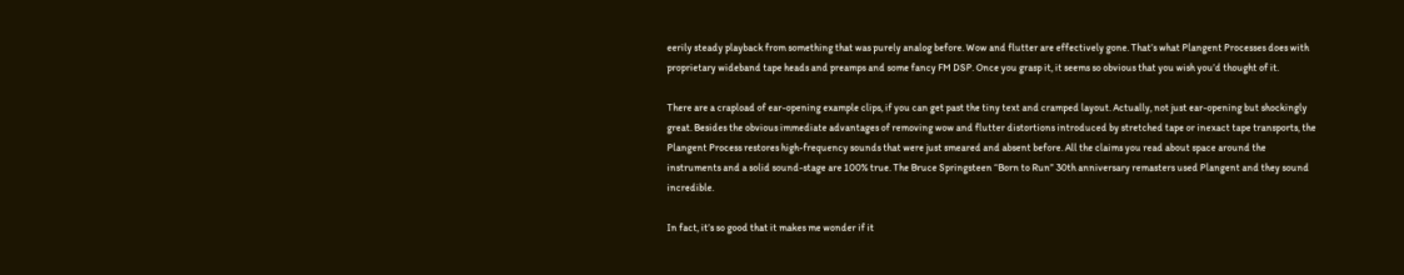eerily steady playback from something that was purely analog before. Wow and flutter are effectively gone. That’s what Plangent Processes does with proprietary wideband tape heads and preamps and some fancy FM DSP. Once you grasp it, it seems so obvious that you wish you’d thought of it.

There are a crapload of ear-opening example clips, if you can get past the tiny text and cramped layout. Actually, not just ear-opening but shockingly great. Besides the obvious immediate advantages of removing wow and flutter distortions introduced by stretched tape or inexact tape transports, the Plangent Process restores high-frequency sounds that were just smeared and absent before. All the claims you read about space around the instruments and a solid sound-stage are 100% true. The Bruce Springsteen “Born to Run” 30th anniversary remasters used Plangent and they sound incredible.

In fact, it’s so good that it makes me wonder if it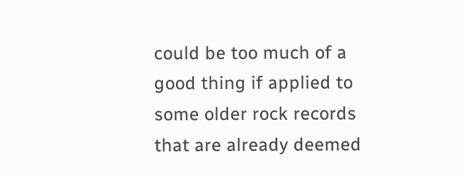could be too much of a good thing if applied to some older rock records that are already deemed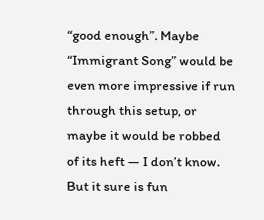“good enough”. Maybe “Immigrant Song” would be even more impressive if run through this setup, or maybe it would be robbed of its heft — I don’t know. But it sure is fun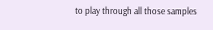to play through all those samples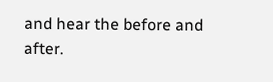and hear the before and after.